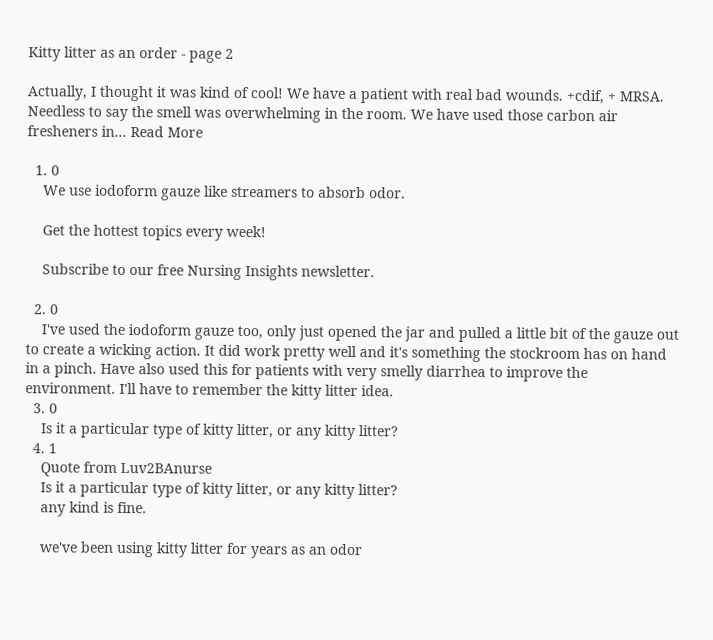Kitty litter as an order - page 2

Actually, I thought it was kind of cool! We have a patient with real bad wounds. +cdif, + MRSA. Needless to say the smell was overwhelming in the room. We have used those carbon air fresheners in... Read More

  1. 0
    We use iodoform gauze like streamers to absorb odor.

    Get the hottest topics every week!

    Subscribe to our free Nursing Insights newsletter.

  2. 0
    I've used the iodoform gauze too, only just opened the jar and pulled a little bit of the gauze out to create a wicking action. It did work pretty well and it's something the stockroom has on hand in a pinch. Have also used this for patients with very smelly diarrhea to improve the environment. I'll have to remember the kitty litter idea.
  3. 0
    Is it a particular type of kitty litter, or any kitty litter?
  4. 1
    Quote from Luv2BAnurse
    Is it a particular type of kitty litter, or any kitty litter?
    any kind is fine.

    we've been using kitty litter for years as an odor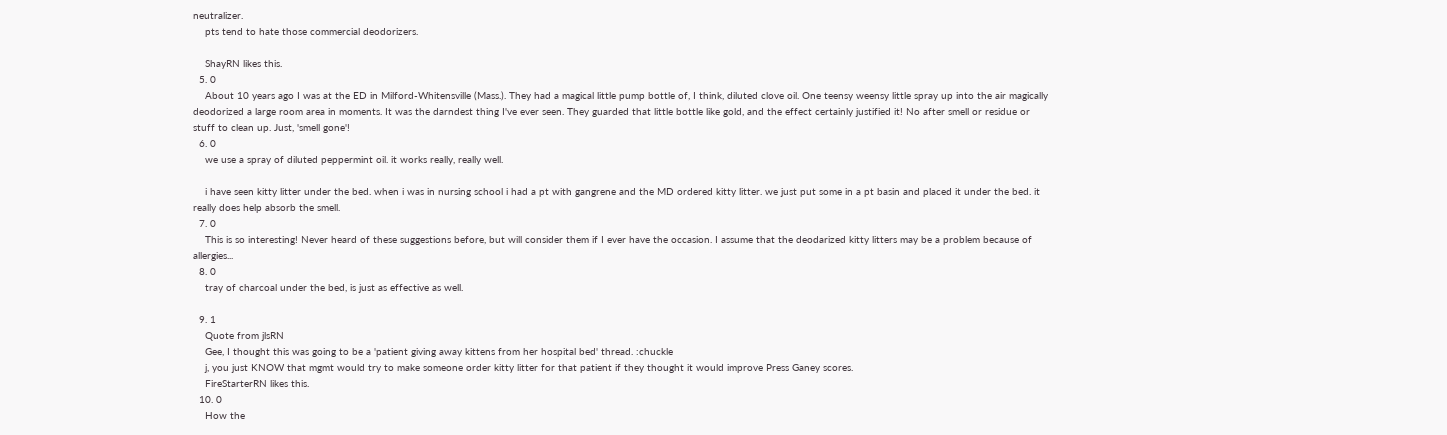neutralizer.
    pts tend to hate those commercial deodorizers.

    ShayRN likes this.
  5. 0
    About 10 years ago I was at the ED in Milford-Whitensville (Mass.). They had a magical little pump bottle of, I think, diluted clove oil. One teensy weensy little spray up into the air magically deodorized a large room area in moments. It was the darndest thing I've ever seen. They guarded that little bottle like gold, and the effect certainly justified it! No after smell or residue or stuff to clean up. Just, 'smell gone'!
  6. 0
    we use a spray of diluted peppermint oil. it works really, really well.

    i have seen kitty litter under the bed. when i was in nursing school i had a pt with gangrene and the MD ordered kitty litter. we just put some in a pt basin and placed it under the bed. it really does help absorb the smell.
  7. 0
    This is so interesting! Never heard of these suggestions before, but will consider them if I ever have the occasion. I assume that the deodarized kitty litters may be a problem because of allergies...
  8. 0
    tray of charcoal under the bed, is just as effective as well.

  9. 1
    Quote from jlsRN
    Gee, I thought this was going to be a 'patient giving away kittens from her hospital bed' thread. :chuckle
    j, you just KNOW that mgmt would try to make someone order kitty litter for that patient if they thought it would improve Press Ganey scores.
    FireStarterRN likes this.
  10. 0
    How the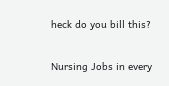heck do you bill this?

Nursing Jobs in every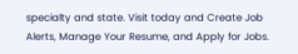specialty and state. Visit today and Create Job Alerts, Manage Your Resume, and Apply for Jobs.